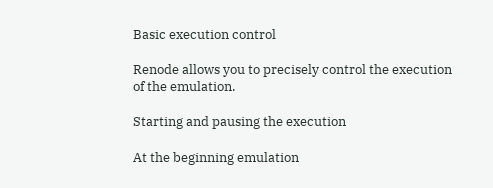Basic execution control

Renode allows you to precisely control the execution of the emulation.

Starting and pausing the execution

At the beginning emulation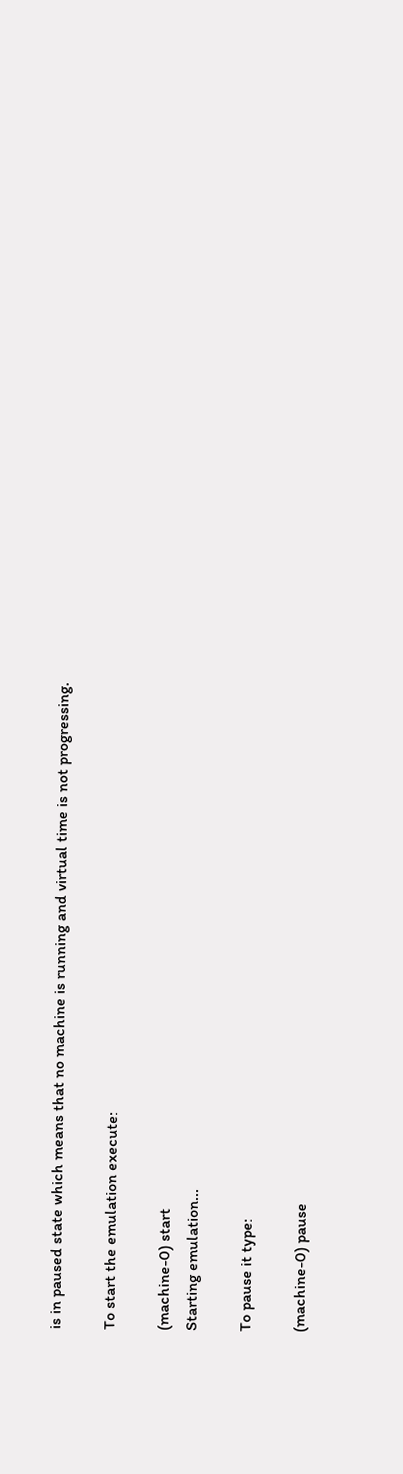is in paused state which means that no machine is running and virtual time is not progressing.

To start the emulation execute:

(machine-0) start
Starting emulation...

To pause it type:

(machine-0) pause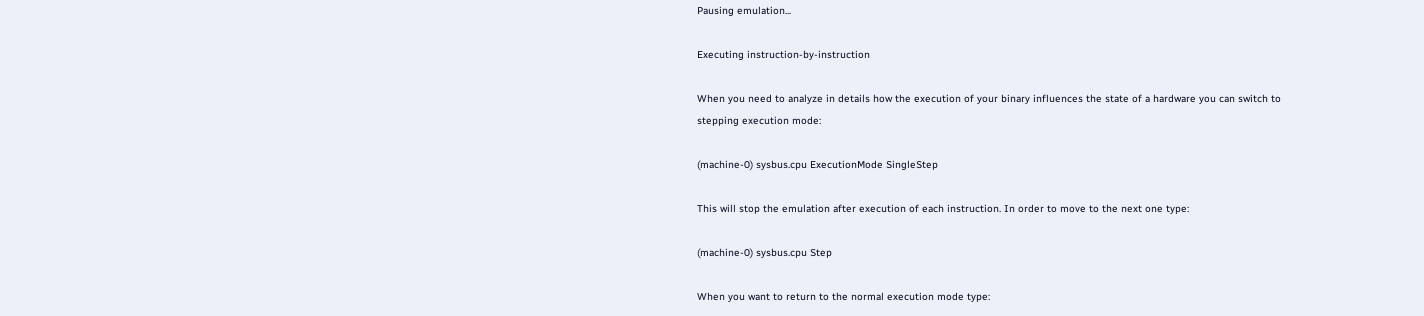Pausing emulation...

Executing instruction-by-instruction

When you need to analyze in details how the execution of your binary influences the state of a hardware you can switch to stepping execution mode:

(machine-0) sysbus.cpu ExecutionMode SingleStep

This will stop the emulation after execution of each instruction. In order to move to the next one type:

(machine-0) sysbus.cpu Step

When you want to return to the normal execution mode type: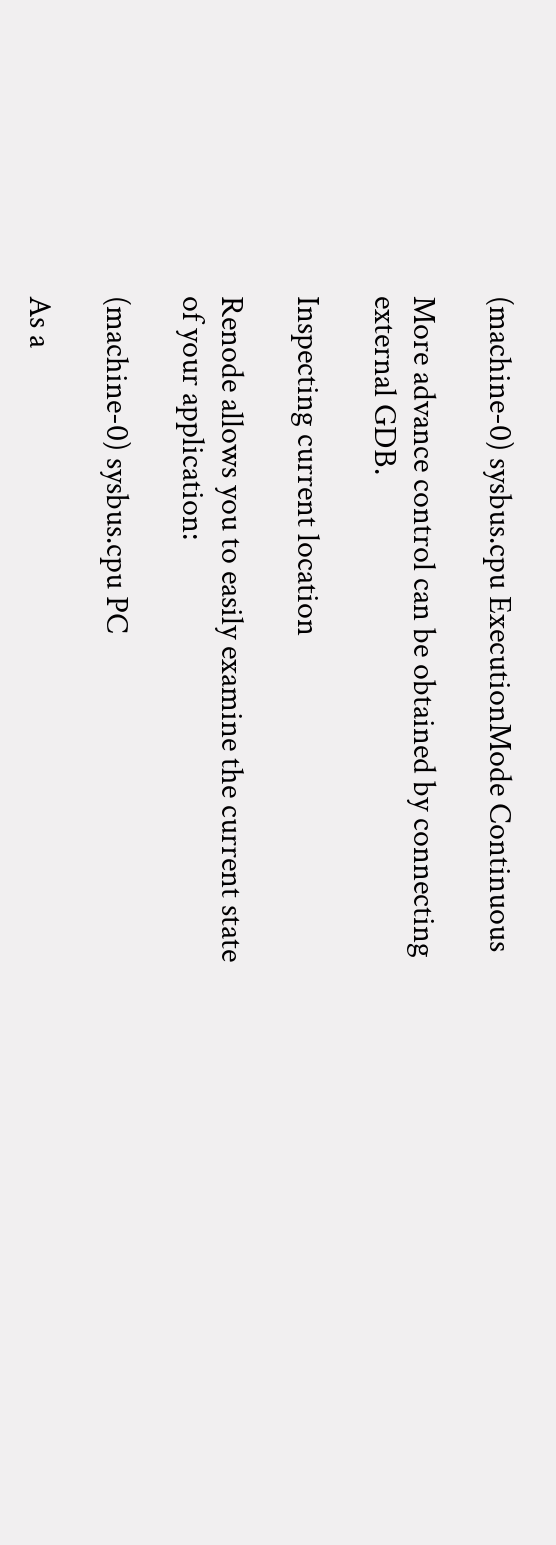(machine-0) sysbus.cpu ExecutionMode Continuous

More advance control can be obtained by connecting external GDB.

Inspecting current location

Renode allows you to easily examine the current state of your application:

(machine-0) sysbus.cpu PC

As a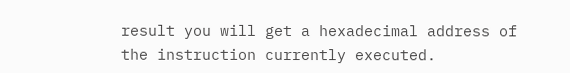result you will get a hexadecimal address of the instruction currently executed.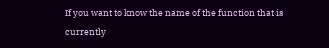If you want to know the name of the function that is currently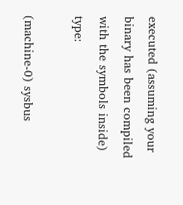executed (assuming your binary has been compiled with the symbols inside) type:

(machine-0) sysbus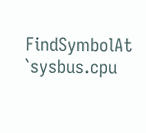FindSymbolAt `sysbus.cpu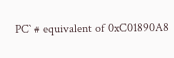PC` # equivalent of 0xC01890A8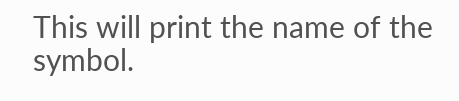This will print the name of the symbol.